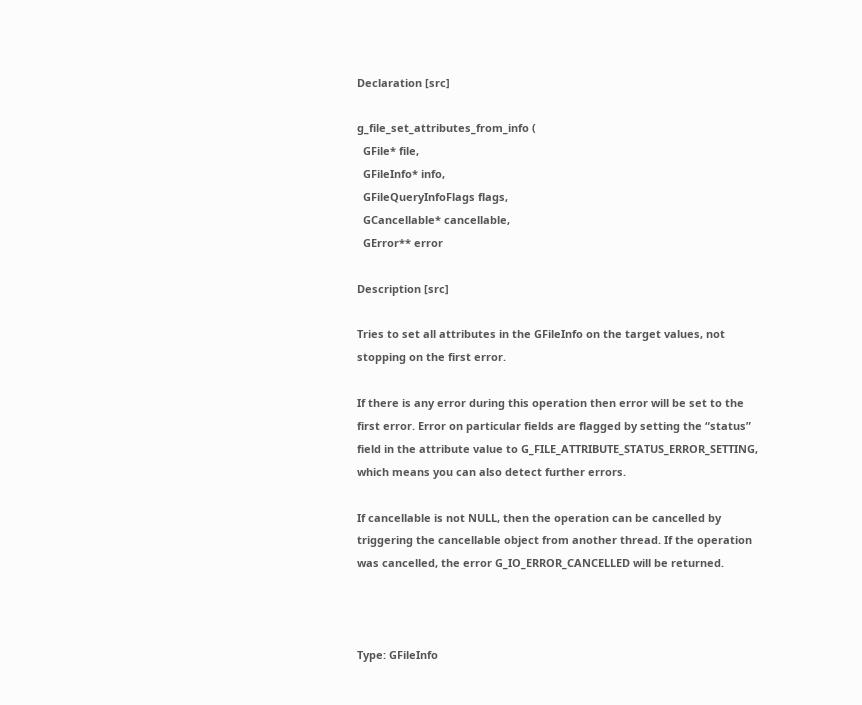Declaration [src]

g_file_set_attributes_from_info (
  GFile* file,
  GFileInfo* info,
  GFileQueryInfoFlags flags,
  GCancellable* cancellable,
  GError** error

Description [src]

Tries to set all attributes in the GFileInfo on the target values, not stopping on the first error.

If there is any error during this operation then error will be set to the first error. Error on particular fields are flagged by setting the “status” field in the attribute value to G_FILE_ATTRIBUTE_STATUS_ERROR_SETTING, which means you can also detect further errors.

If cancellable is not NULL, then the operation can be cancelled by triggering the cancellable object from another thread. If the operation was cancelled, the error G_IO_ERROR_CANCELLED will be returned.



Type: GFileInfo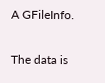A GFileInfo.

The data is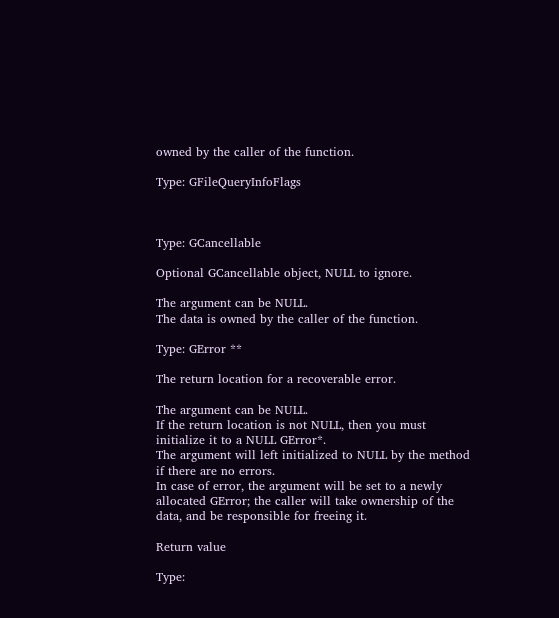owned by the caller of the function.

Type: GFileQueryInfoFlags



Type: GCancellable

Optional GCancellable object, NULL to ignore.

The argument can be NULL.
The data is owned by the caller of the function.

Type: GError **

The return location for a recoverable error.

The argument can be NULL.
If the return location is not NULL, then you must initialize it to a NULL GError*.
The argument will left initialized to NULL by the method if there are no errors.
In case of error, the argument will be set to a newly allocated GError; the caller will take ownership of the data, and be responsible for freeing it.

Return value

Type: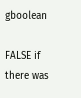gboolean

FALSE if there was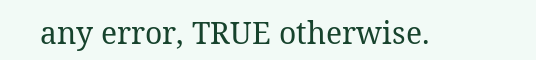any error, TRUE otherwise.